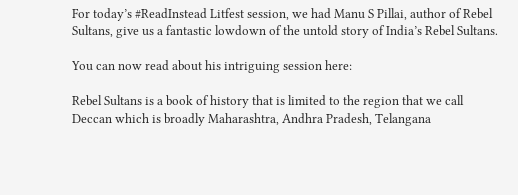For today’s #ReadInstead Litfest session, we had Manu S Pillai, author of Rebel Sultans, give us a fantastic lowdown of the untold story of India’s Rebel Sultans.

You can now read about his intriguing session here:

Rebel Sultans is a book of history that is limited to the region that we call Deccan which is broadly Maharashtra, Andhra Pradesh, Telangana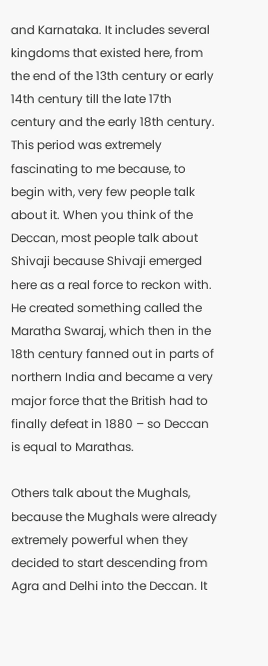and Karnataka. It includes several kingdoms that existed here, from the end of the 13th century or early 14th century till the late 17th century and the early 18th century. This period was extremely fascinating to me because, to begin with, very few people talk about it. When you think of the Deccan, most people talk about Shivaji because Shivaji emerged here as a real force to reckon with. He created something called the Maratha Swaraj, which then in the 18th century fanned out in parts of northern India and became a very major force that the British had to finally defeat in 1880 – so Deccan is equal to Marathas.

Others talk about the Mughals, because the Mughals were already extremely powerful when they decided to start descending from Agra and Delhi into the Deccan. It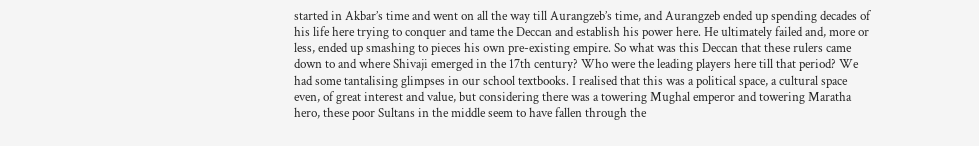started in Akbar’s time and went on all the way till Aurangzeb’s time, and Aurangzeb ended up spending decades of his life here trying to conquer and tame the Deccan and establish his power here. He ultimately failed and, more or less, ended up smashing to pieces his own pre-existing empire. So what was this Deccan that these rulers came down to and where Shivaji emerged in the 17th century? Who were the leading players here till that period? We had some tantalising glimpses in our school textbooks. I realised that this was a political space, a cultural space even, of great interest and value, but considering there was a towering Mughal emperor and towering Maratha hero, these poor Sultans in the middle seem to have fallen through the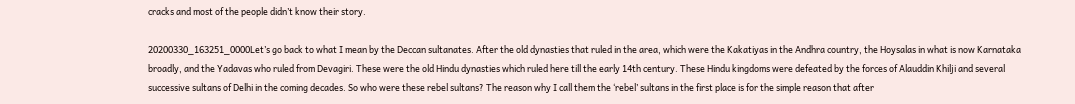cracks and most of the people didn’t know their story.

20200330_163251_0000Let’s go back to what I mean by the Deccan sultanates. After the old dynasties that ruled in the area, which were the Kakatiyas in the Andhra country, the Hoysalas in what is now Karnataka broadly, and the Yadavas who ruled from Devagiri. These were the old Hindu dynasties which ruled here till the early 14th century. These Hindu kingdoms were defeated by the forces of Alauddin Khilji and several successive sultans of Delhi in the coming decades. So who were these rebel sultans? The reason why I call them the ‘rebel’ sultans in the first place is for the simple reason that after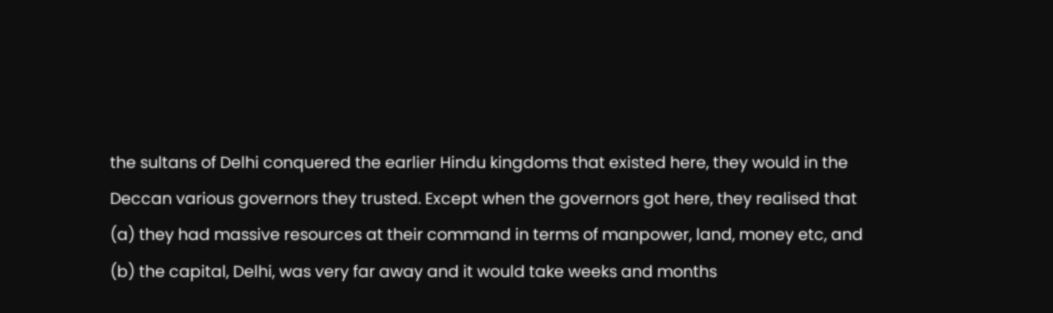the sultans of Delhi conquered the earlier Hindu kingdoms that existed here, they would in the Deccan various governors they trusted. Except when the governors got here, they realised that (a) they had massive resources at their command in terms of manpower, land, money etc, and (b) the capital, Delhi, was very far away and it would take weeks and months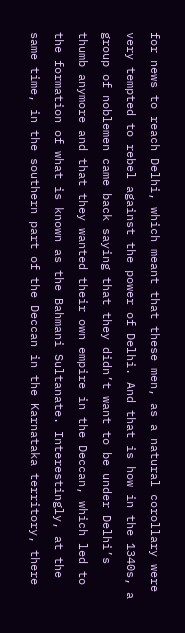for news to reach Delhi, which meant that these men, as a natural corollary were very tempted to rebel against the power of Delhi. And that is how in the 1340s, a group of noblemen came back saying that they didn’t want to be under Delhi’s thumb anymore and that they wanted their own empire in the Deccan, which led to the formation of what is known as the Bahmani Sultanate. Interestingly, at the same time, in the southern part of the Deccan in the Karnataka territory, there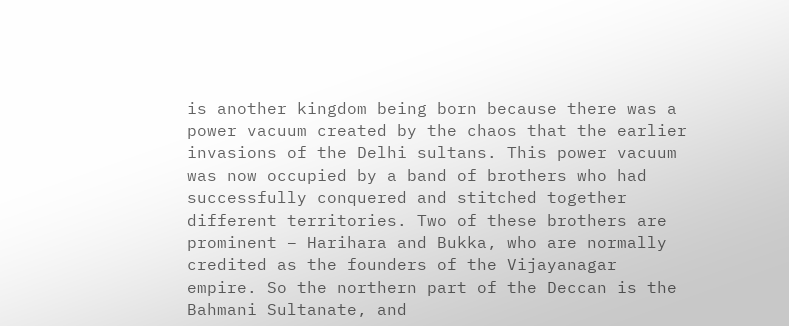is another kingdom being born because there was a power vacuum created by the chaos that the earlier invasions of the Delhi sultans. This power vacuum was now occupied by a band of brothers who had successfully conquered and stitched together different territories. Two of these brothers are prominent – Harihara and Bukka, who are normally credited as the founders of the Vijayanagar empire. So the northern part of the Deccan is the Bahmani Sultanate, and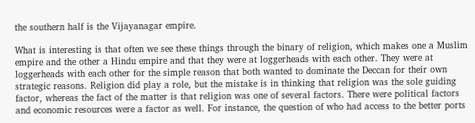the southern half is the Vijayanagar empire.

What is interesting is that often we see these things through the binary of religion, which makes one a Muslim empire and the other a Hindu empire and that they were at loggerheads with each other. They were at loggerheads with each other for the simple reason that both wanted to dominate the Deccan for their own strategic reasons. Religion did play a role, but the mistake is in thinking that religion was the sole guiding factor, whereas the fact of the matter is that religion was one of several factors. There were political factors and economic resources were a factor as well. For instance, the question of who had access to the better ports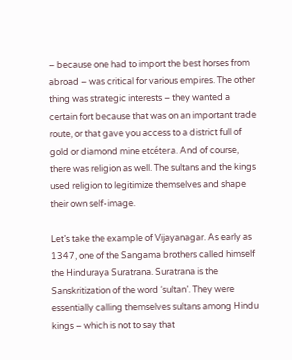– because one had to import the best horses from abroad – was critical for various empires. The other thing was strategic interests – they wanted a certain fort because that was on an important trade route, or that gave you access to a district full of gold or diamond mine etcétera. And of course, there was religion as well. The sultans and the kings used religion to legitimize themselves and shape their own self-image.

Let’s take the example of Vijayanagar. As early as 1347, one of the Sangama brothers called himself the Hinduraya Suratrana. Suratrana is the Sanskritization of the word ‘sultan’. They were essentially calling themselves sultans among Hindu kings – which is not to say that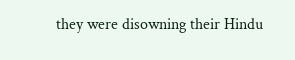they were disowning their Hindu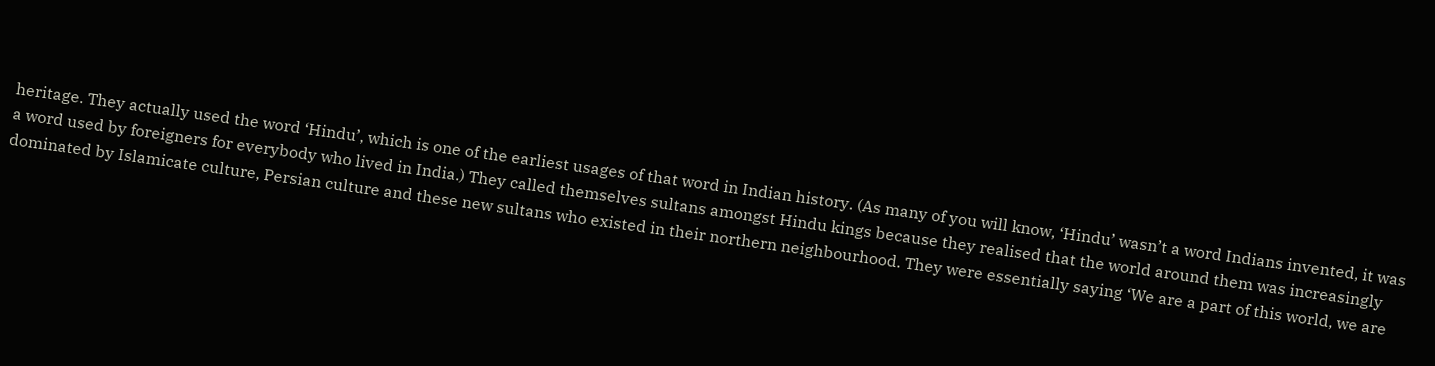heritage. They actually used the word ‘Hindu’, which is one of the earliest usages of that word in Indian history. (As many of you will know, ‘Hindu’ wasn’t a word Indians invented, it was a word used by foreigners for everybody who lived in India.) They called themselves sultans amongst Hindu kings because they realised that the world around them was increasingly dominated by Islamicate culture, Persian culture and these new sultans who existed in their northern neighbourhood. They were essentially saying ‘We are a part of this world, we are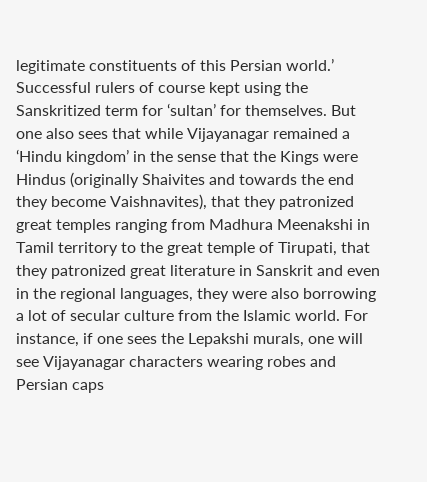legitimate constituents of this Persian world.’ Successful rulers of course kept using the Sanskritized term for ‘sultan’ for themselves. But one also sees that while Vijayanagar remained a ‘Hindu kingdom’ in the sense that the Kings were Hindus (originally Shaivites and towards the end they become Vaishnavites), that they patronized great temples ranging from Madhura Meenakshi in Tamil territory to the great temple of Tirupati, that they patronized great literature in Sanskrit and even in the regional languages, they were also borrowing a lot of secular culture from the Islamic world. For instance, if one sees the Lepakshi murals, one will see Vijayanagar characters wearing robes and Persian caps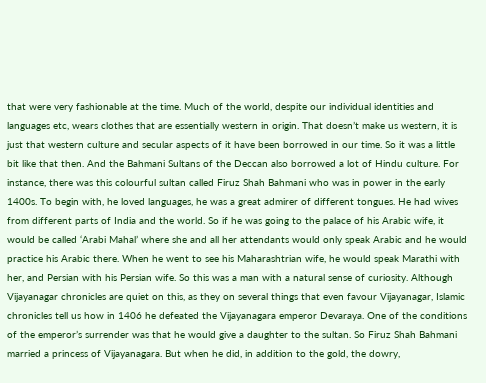that were very fashionable at the time. Much of the world, despite our individual identities and languages etc, wears clothes that are essentially western in origin. That doesn’t make us western, it is just that western culture and secular aspects of it have been borrowed in our time. So it was a little bit like that then. And the Bahmani Sultans of the Deccan also borrowed a lot of Hindu culture. For instance, there was this colourful sultan called Firuz Shah Bahmani who was in power in the early 1400s. To begin with, he loved languages, he was a great admirer of different tongues. He had wives from different parts of India and the world. So if he was going to the palace of his Arabic wife, it would be called ‘Arabi Mahal’ where she and all her attendants would only speak Arabic and he would practice his Arabic there. When he went to see his Maharashtrian wife, he would speak Marathi with her, and Persian with his Persian wife. So this was a man with a natural sense of curiosity. Although Vijayanagar chronicles are quiet on this, as they on several things that even favour Vijayanagar, Islamic chronicles tell us how in 1406 he defeated the Vijayanagara emperor Devaraya. One of the conditions of the emperor’s surrender was that he would give a daughter to the sultan. So Firuz Shah Bahmani married a princess of Vijayanagara. But when he did, in addition to the gold, the dowry,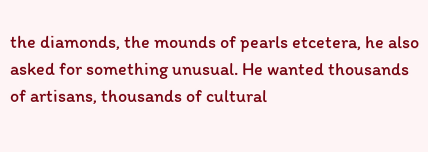the diamonds, the mounds of pearls etcetera, he also asked for something unusual. He wanted thousands of artisans, thousands of cultural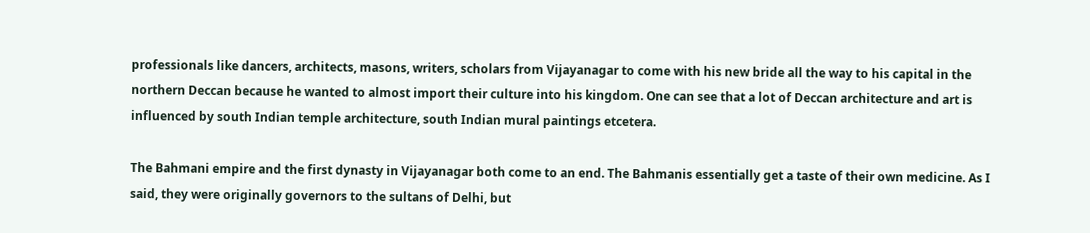professionals like dancers, architects, masons, writers, scholars from Vijayanagar to come with his new bride all the way to his capital in the northern Deccan because he wanted to almost import their culture into his kingdom. One can see that a lot of Deccan architecture and art is influenced by south Indian temple architecture, south Indian mural paintings etcetera.

The Bahmani empire and the first dynasty in Vijayanagar both come to an end. The Bahmanis essentially get a taste of their own medicine. As I said, they were originally governors to the sultans of Delhi, but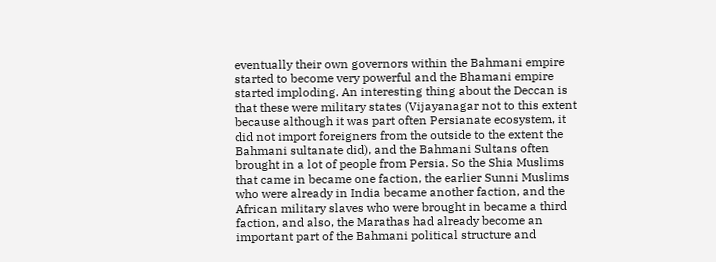eventually their own governors within the Bahmani empire started to become very powerful and the Bhamani empire started imploding. An interesting thing about the Deccan is that these were military states (Vijayanagar not to this extent because although it was part often Persianate ecosystem, it did not import foreigners from the outside to the extent the Bahmani sultanate did), and the Bahmani Sultans often brought in a lot of people from Persia. So the Shia Muslims that came in became one faction, the earlier Sunni Muslims who were already in India became another faction, and the African military slaves who were brought in became a third faction, and also, the Marathas had already become an important part of the Bahmani political structure and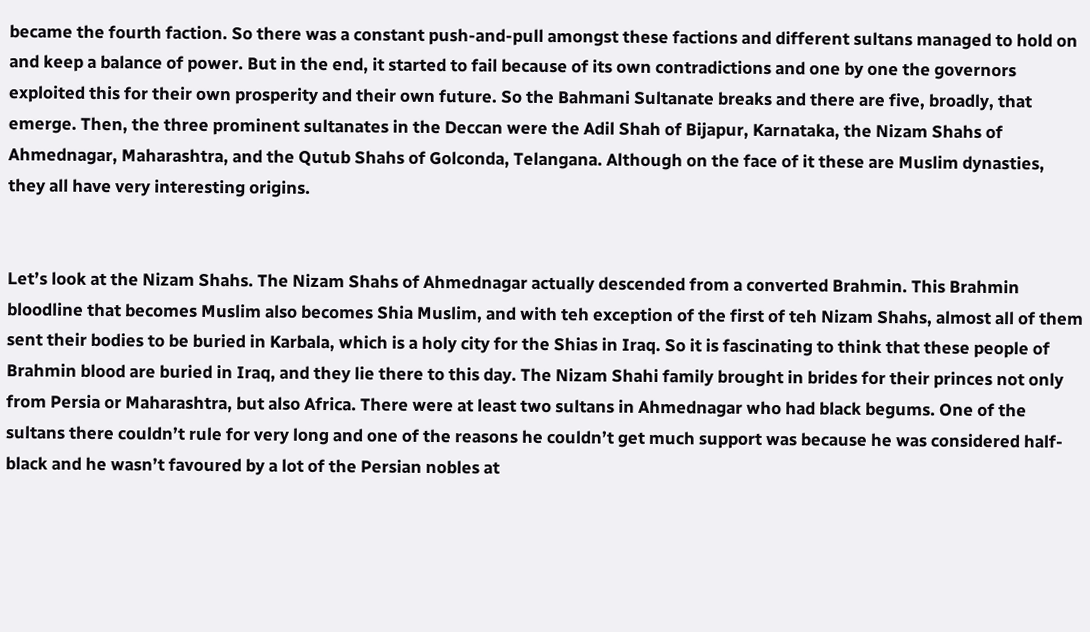became the fourth faction. So there was a constant push-and-pull amongst these factions and different sultans managed to hold on and keep a balance of power. But in the end, it started to fail because of its own contradictions and one by one the governors exploited this for their own prosperity and their own future. So the Bahmani Sultanate breaks and there are five, broadly, that emerge. Then, the three prominent sultanates in the Deccan were the Adil Shah of Bijapur, Karnataka, the Nizam Shahs of Ahmednagar, Maharashtra, and the Qutub Shahs of Golconda, Telangana. Although on the face of it these are Muslim dynasties, they all have very interesting origins.


Let’s look at the Nizam Shahs. The Nizam Shahs of Ahmednagar actually descended from a converted Brahmin. This Brahmin bloodline that becomes Muslim also becomes Shia Muslim, and with teh exception of the first of teh Nizam Shahs, almost all of them sent their bodies to be buried in Karbala, which is a holy city for the Shias in Iraq. So it is fascinating to think that these people of Brahmin blood are buried in Iraq, and they lie there to this day. The Nizam Shahi family brought in brides for their princes not only from Persia or Maharashtra, but also Africa. There were at least two sultans in Ahmednagar who had black begums. One of the sultans there couldn’t rule for very long and one of the reasons he couldn’t get much support was because he was considered half-black and he wasn’t favoured by a lot of the Persian nobles at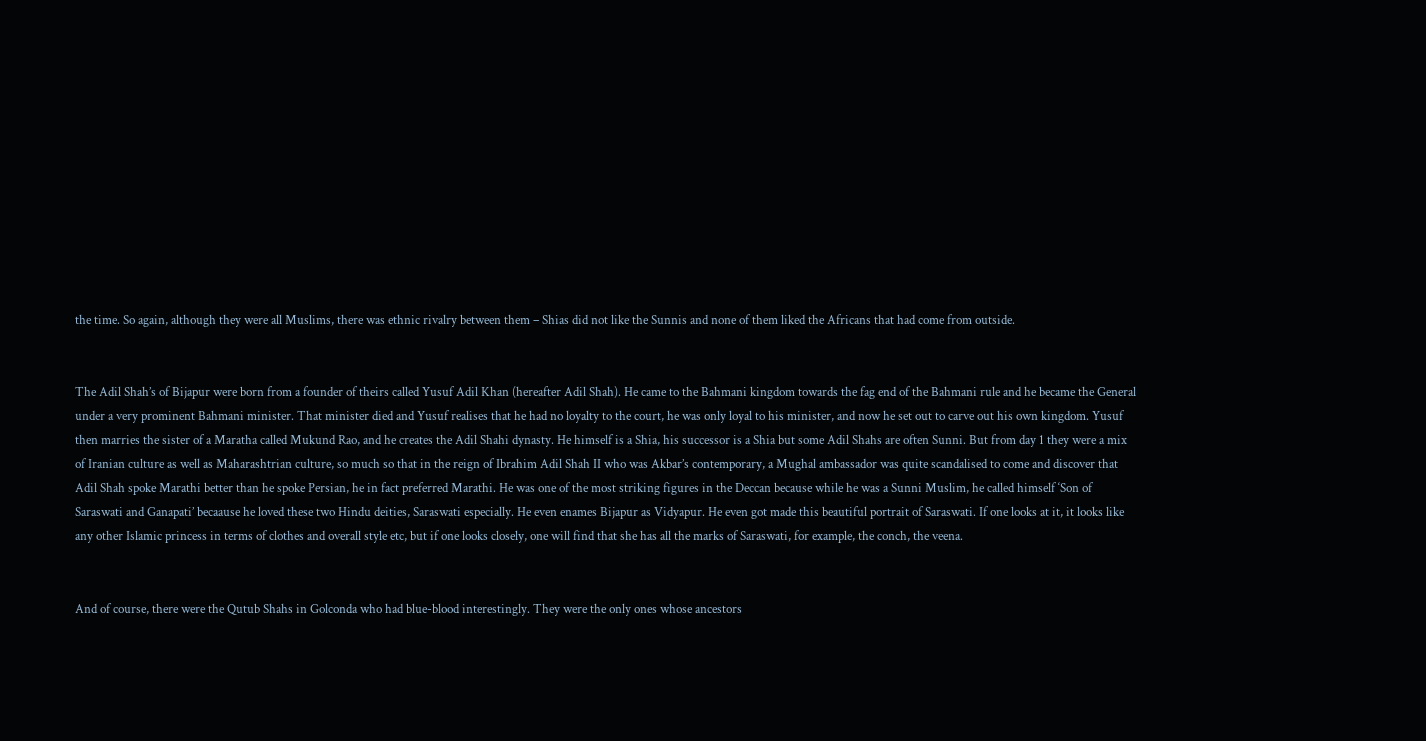the time. So again, although they were all Muslims, there was ethnic rivalry between them – Shias did not like the Sunnis and none of them liked the Africans that had come from outside.


The Adil Shah’s of Bijapur were born from a founder of theirs called Yusuf Adil Khan (hereafter Adil Shah). He came to the Bahmani kingdom towards the fag end of the Bahmani rule and he became the General under a very prominent Bahmani minister. That minister died and Yusuf realises that he had no loyalty to the court, he was only loyal to his minister, and now he set out to carve out his own kingdom. Yusuf then marries the sister of a Maratha called Mukund Rao, and he creates the Adil Shahi dynasty. He himself is a Shia, his successor is a Shia but some Adil Shahs are often Sunni. But from day 1 they were a mix of Iranian culture as well as Maharashtrian culture, so much so that in the reign of Ibrahim Adil Shah II who was Akbar’s contemporary, a Mughal ambassador was quite scandalised to come and discover that Adil Shah spoke Marathi better than he spoke Persian, he in fact preferred Marathi. He was one of the most striking figures in the Deccan because while he was a Sunni Muslim, he called himself ‘Son of Saraswati and Ganapati’ becaause he loved these two Hindu deities, Saraswati especially. He even enames Bijapur as Vidyapur. He even got made this beautiful portrait of Saraswati. If one looks at it, it looks like any other Islamic princess in terms of clothes and overall style etc, but if one looks closely, one will find that she has all the marks of Saraswati, for example, the conch, the veena.


And of course, there were the Qutub Shahs in Golconda who had blue-blood interestingly. They were the only ones whose ancestors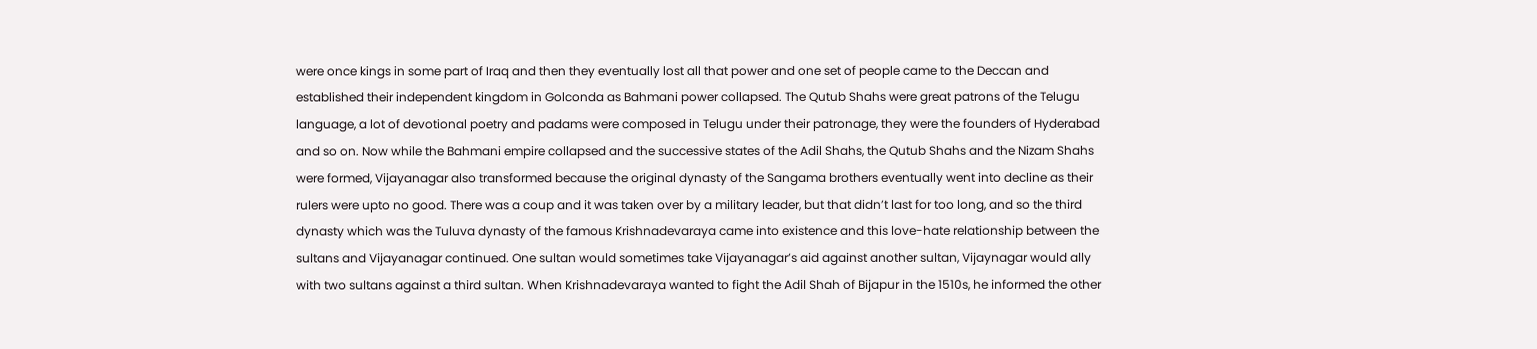were once kings in some part of Iraq and then they eventually lost all that power and one set of people came to the Deccan and established their independent kingdom in Golconda as Bahmani power collapsed. The Qutub Shahs were great patrons of the Telugu language, a lot of devotional poetry and padams were composed in Telugu under their patronage, they were the founders of Hyderabad and so on. Now while the Bahmani empire collapsed and the successive states of the Adil Shahs, the Qutub Shahs and the Nizam Shahs were formed, Vijayanagar also transformed because the original dynasty of the Sangama brothers eventually went into decline as their rulers were upto no good. There was a coup and it was taken over by a military leader, but that didn’t last for too long, and so the third dynasty which was the Tuluva dynasty of the famous Krishnadevaraya came into existence and this love-hate relationship between the sultans and Vijayanagar continued. One sultan would sometimes take Vijayanagar’s aid against another sultan, Vijaynagar would ally with two sultans against a third sultan. When Krishnadevaraya wanted to fight the Adil Shah of Bijapur in the 1510s, he informed the other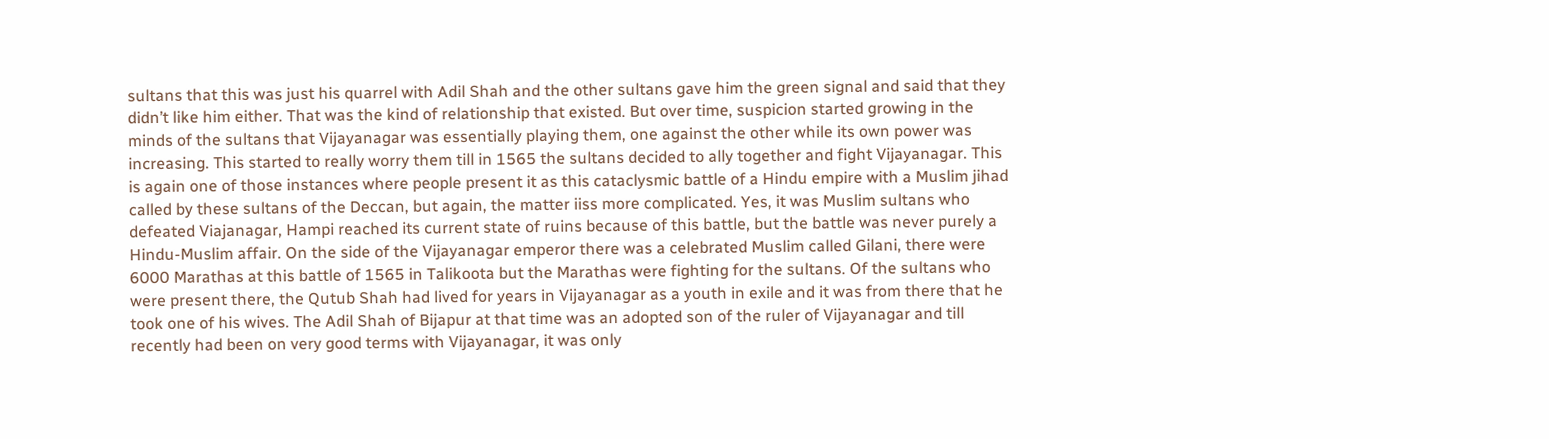sultans that this was just his quarrel with Adil Shah and the other sultans gave him the green signal and said that they didn’t like him either. That was the kind of relationship that existed. But over time, suspicion started growing in the minds of the sultans that Vijayanagar was essentially playing them, one against the other while its own power was increasing. This started to really worry them till in 1565 the sultans decided to ally together and fight Vijayanagar. This is again one of those instances where people present it as this cataclysmic battle of a Hindu empire with a Muslim jihad called by these sultans of the Deccan, but again, the matter iiss more complicated. Yes, it was Muslim sultans who defeated Viajanagar, Hampi reached its current state of ruins because of this battle, but the battle was never purely a Hindu-Muslim affair. On the side of the Vijayanagar emperor there was a celebrated Muslim called Gilani, there were 6000 Marathas at this battle of 1565 in Talikoota but the Marathas were fighting for the sultans. Of the sultans who were present there, the Qutub Shah had lived for years in Vijayanagar as a youth in exile and it was from there that he took one of his wives. The Adil Shah of Bijapur at that time was an adopted son of the ruler of Vijayanagar and till recently had been on very good terms with Vijayanagar, it was only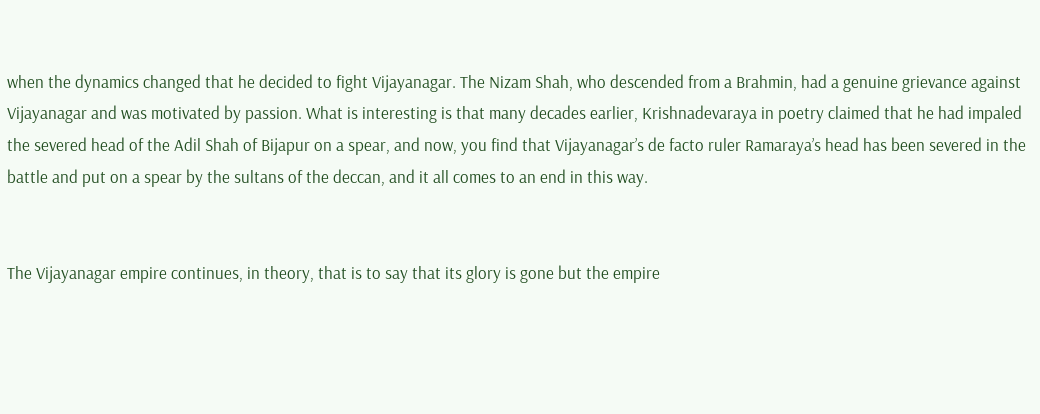when the dynamics changed that he decided to fight Vijayanagar. The Nizam Shah, who descended from a Brahmin, had a genuine grievance against Vijayanagar and was motivated by passion. What is interesting is that many decades earlier, Krishnadevaraya in poetry claimed that he had impaled the severed head of the Adil Shah of Bijapur on a spear, and now, you find that Vijayanagar’s de facto ruler Ramaraya’s head has been severed in the battle and put on a spear by the sultans of the deccan, and it all comes to an end in this way.


The Vijayanagar empire continues, in theory, that is to say that its glory is gone but the empire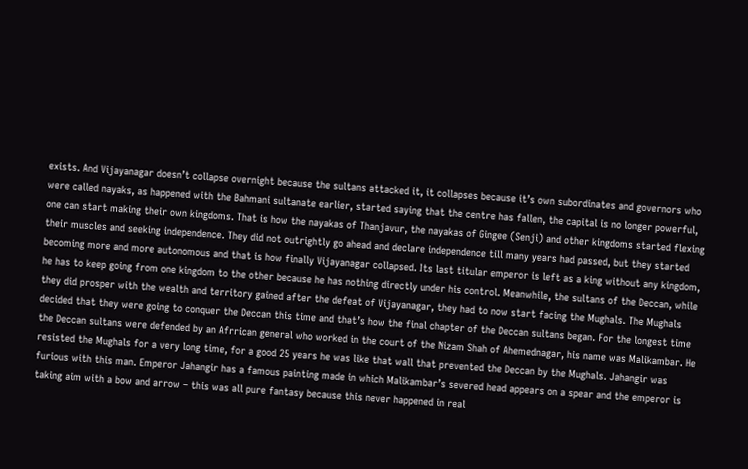exists. And Vijayanagar doesn’t collapse overnight because the sultans attacked it, it collapses because it’s own subordinates and governors who were called nayaks, as happened with the Bahmani sultanate earlier, started saying that the centre has fallen, the capital is no longer powerful, one can start making their own kingdoms. That is how the nayakas of Thanjavur, the nayakas of Gingee (Senji) and other kingdoms started flexing their muscles and seeking independence. They did not outrightly go ahead and declare independence till many years had passed, but they started becoming more and more autonomous and that is how finally Vijayanagar collapsed. Its last titular emperor is left as a king without any kingdom, he has to keep going from one kingdom to the other because he has nothing directly under his control. Meanwhile, the sultans of the Deccan, while they did prosper with the wealth and territory gained after the defeat of Vijayanagar, they had to now start facing the Mughals. The Mughals decided that they were going to conquer the Deccan this time and that’s how the final chapter of the Deccan sultans began. For the longest time the Deccan sultans were defended by an Afrrican general who worked in the court of the Nizam Shah of Ahemednagar, his name was Malikambar. He resisted the Mughals for a very long time, for a good 25 years he was like that wall that prevented the Deccan by the Mughals. Jahangir was furious with this man. Emperor Jahangir has a famous painting made in which Malikambar’s severed head appears on a spear and the emperor is taking aim with a bow and arrow – this was all pure fantasy because this never happened in real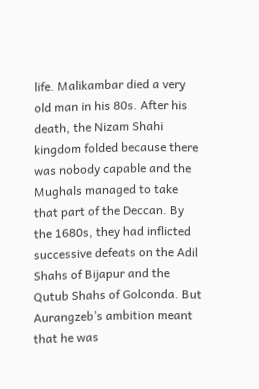life. Malikambar died a very old man in his 80s. After his death, the Nizam Shahi kingdom folded because there was nobody capable and the Mughals managed to take that part of the Deccan. By the 1680s, they had inflicted successive defeats on the Adil Shahs of Bijapur and the Qutub Shahs of Golconda. But Aurangzeb’s ambition meant that he was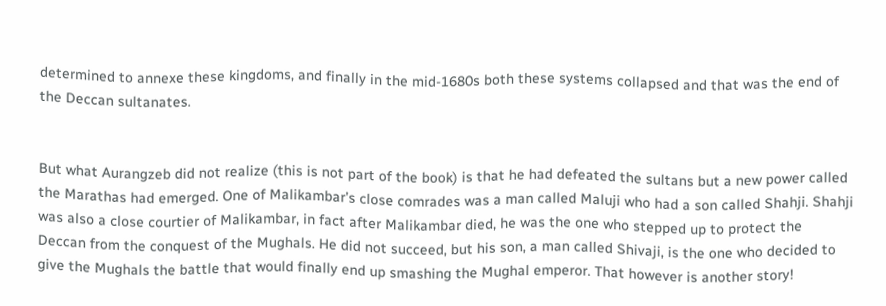determined to annexe these kingdoms, and finally in the mid-1680s both these systems collapsed and that was the end of the Deccan sultanates.


But what Aurangzeb did not realize (this is not part of the book) is that he had defeated the sultans but a new power called the Marathas had emerged. One of Malikambar’s close comrades was a man called Maluji who had a son called Shahji. Shahji was also a close courtier of Malikambar, in fact after Malikambar died, he was the one who stepped up to protect the Deccan from the conquest of the Mughals. He did not succeed, but his son, a man called Shivaji, is the one who decided to give the Mughals the battle that would finally end up smashing the Mughal emperor. That however is another story!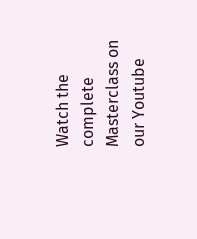Watch the complete Masterclass on our Youtube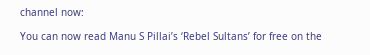channel now:

You can now read Manu S Pillai’s ‘Rebel Sultans’ for free on the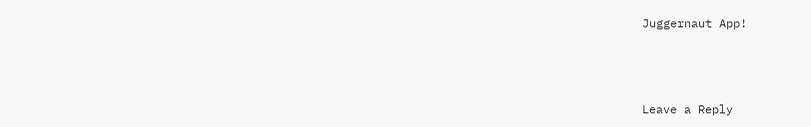Juggernaut App!



Leave a Reply